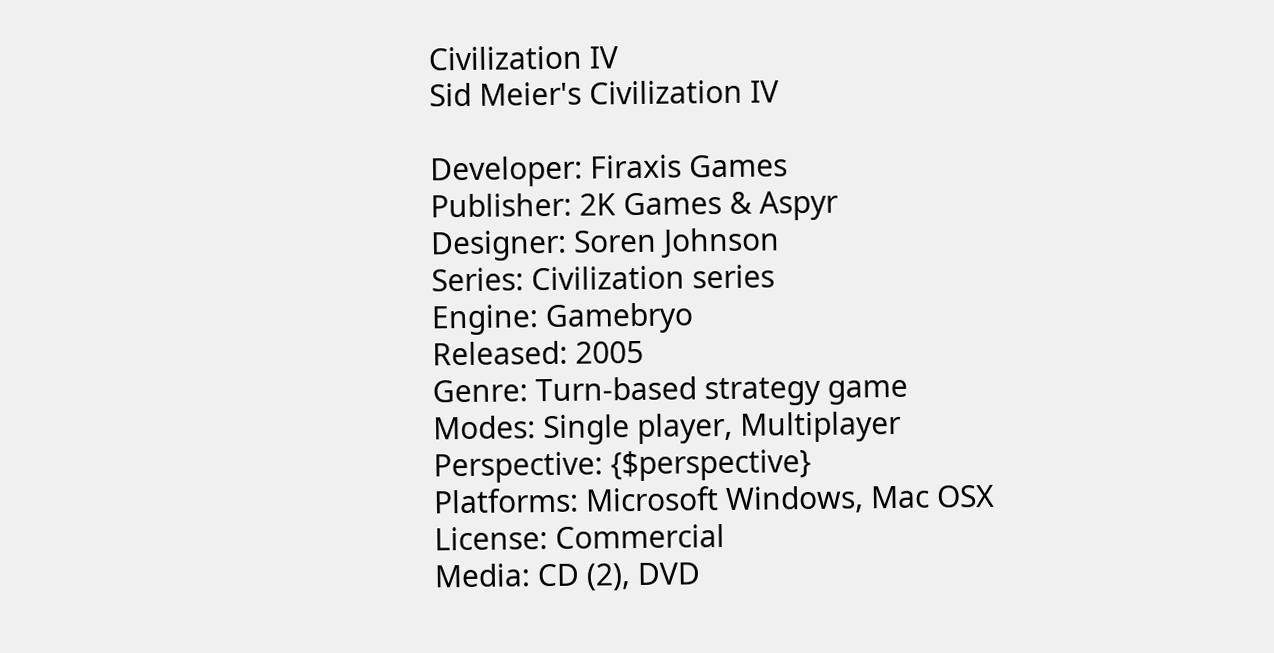Civilization IV
Sid Meier's Civilization IV

Developer: Firaxis Games
Publisher: 2K Games & Aspyr
Designer: Soren Johnson
Series: Civilization series
Engine: Gamebryo
Released: 2005
Genre: Turn-based strategy game
Modes: Single player, Multiplayer
Perspective: {$perspective}
Platforms: Microsoft Windows, Mac OSX
License: Commercial
Media: CD (2), DVD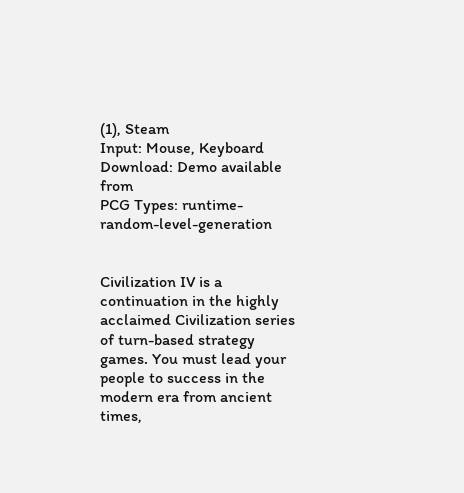(1), Steam
Input: Mouse, Keyboard
Download: Demo available from
PCG Types: runtime-random-level-generation


Civilization IV is a continuation in the highly acclaimed Civilization series of turn-based strategy games. You must lead your people to success in the modern era from ancient times,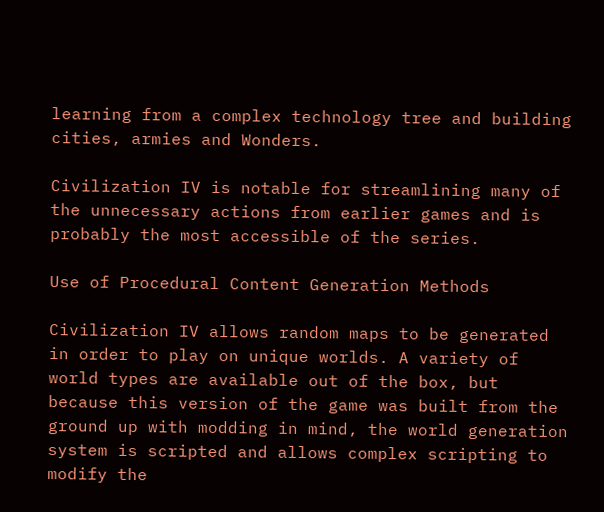learning from a complex technology tree and building cities, armies and Wonders.

Civilization IV is notable for streamlining many of the unnecessary actions from earlier games and is probably the most accessible of the series.

Use of Procedural Content Generation Methods

Civilization IV allows random maps to be generated in order to play on unique worlds. A variety of world types are available out of the box, but because this version of the game was built from the ground up with modding in mind, the world generation system is scripted and allows complex scripting to modify the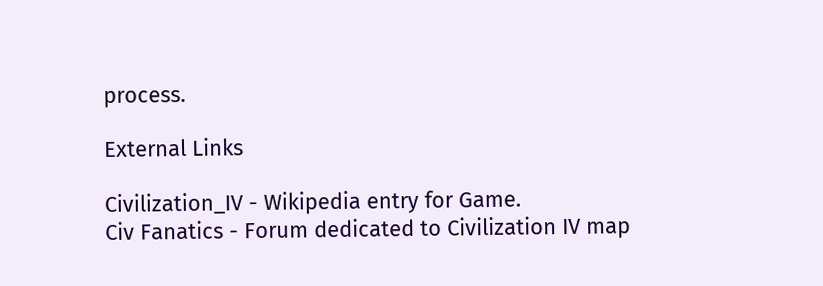process.

External Links

Civilization_IV - Wikipedia entry for Game.
Civ Fanatics - Forum dedicated to Civilization IV map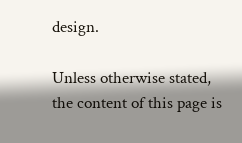design.

Unless otherwise stated, the content of this page is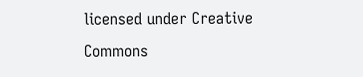licensed under Creative Commons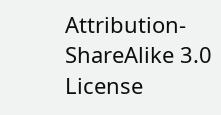Attribution-ShareAlike 3.0 License